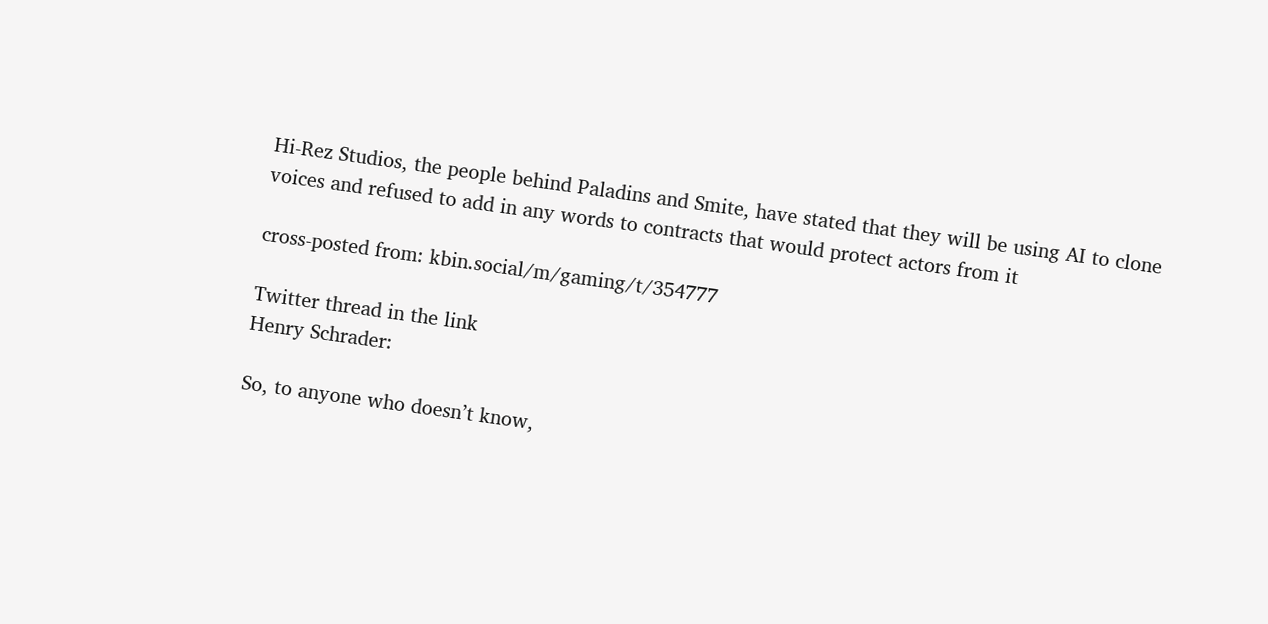Hi-Rez Studios, the people behind Paladins and Smite, have stated that they will be using AI to clone voices and refused to add in any words to contracts that would protect actors from it

cross-posted from: kbin.social/m/gaming/t/354777

Twitter thread in the link
Henry Schrader:

So, to anyone who doesn’t know,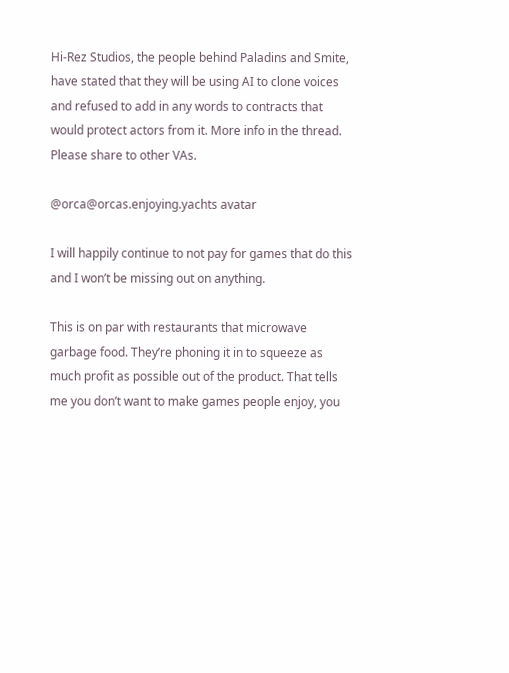Hi-Rez Studios, the people behind Paladins and Smite, have stated that they will be using AI to clone voices and refused to add in any words to contracts that would protect actors from it. More info in the thread. Please share to other VAs.

@orca@orcas.enjoying.yachts avatar

I will happily continue to not pay for games that do this and I won’t be missing out on anything.

This is on par with restaurants that microwave garbage food. They’re phoning it in to squeeze as much profit as possible out of the product. That tells me you don’t want to make games people enjoy, you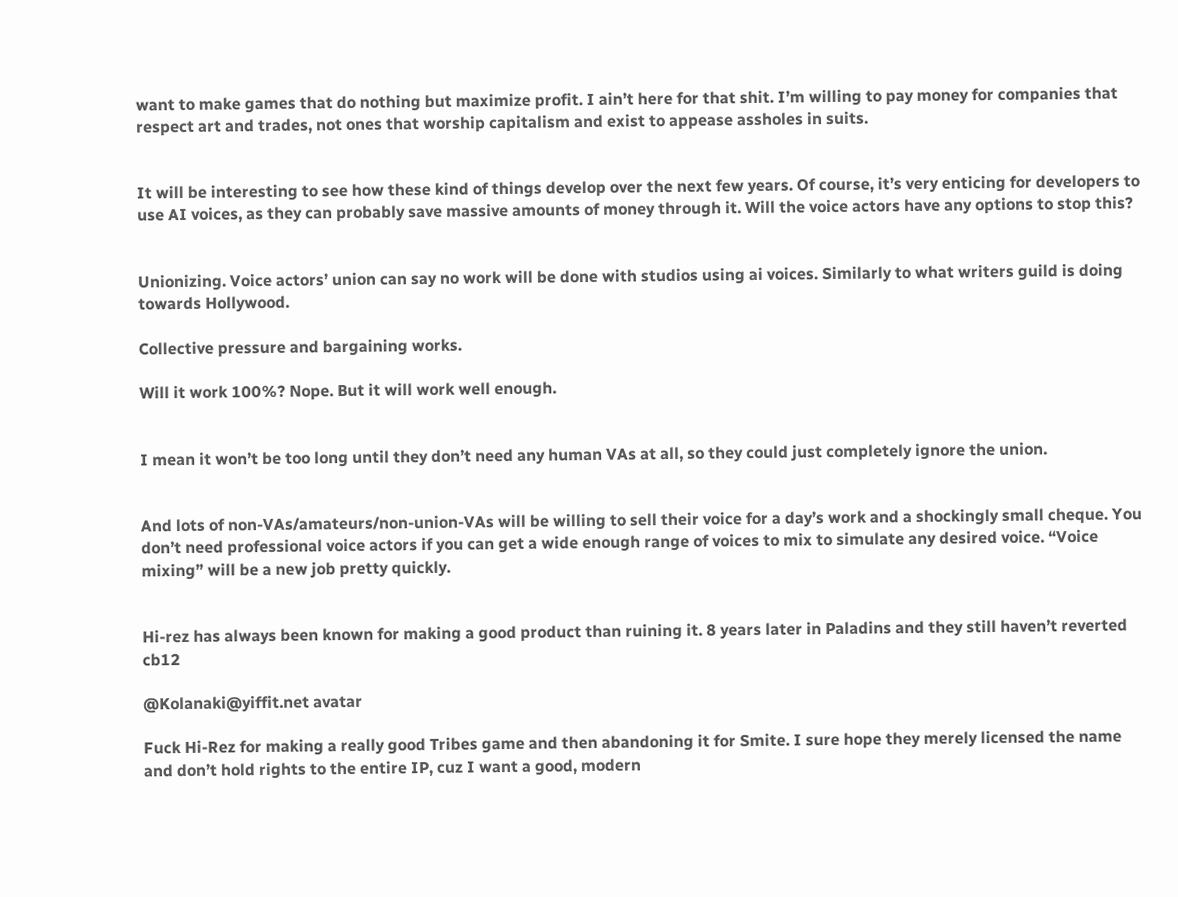want to make games that do nothing but maximize profit. I ain’t here for that shit. I’m willing to pay money for companies that respect art and trades, not ones that worship capitalism and exist to appease assholes in suits.


It will be interesting to see how these kind of things develop over the next few years. Of course, it’s very enticing for developers to use AI voices, as they can probably save massive amounts of money through it. Will the voice actors have any options to stop this?


Unionizing. Voice actors’ union can say no work will be done with studios using ai voices. Similarly to what writers guild is doing towards Hollywood.

Collective pressure and bargaining works.

Will it work 100%? Nope. But it will work well enough.


I mean it won’t be too long until they don’t need any human VAs at all, so they could just completely ignore the union.


And lots of non-VAs/amateurs/non-union-VAs will be willing to sell their voice for a day’s work and a shockingly small cheque. You don’t need professional voice actors if you can get a wide enough range of voices to mix to simulate any desired voice. “Voice mixing” will be a new job pretty quickly.


Hi-rez has always been known for making a good product than ruining it. 8 years later in Paladins and they still haven’t reverted cb12

@Kolanaki@yiffit.net avatar

Fuck Hi-Rez for making a really good Tribes game and then abandoning it for Smite. I sure hope they merely licensed the name and don’t hold rights to the entire IP, cuz I want a good, modern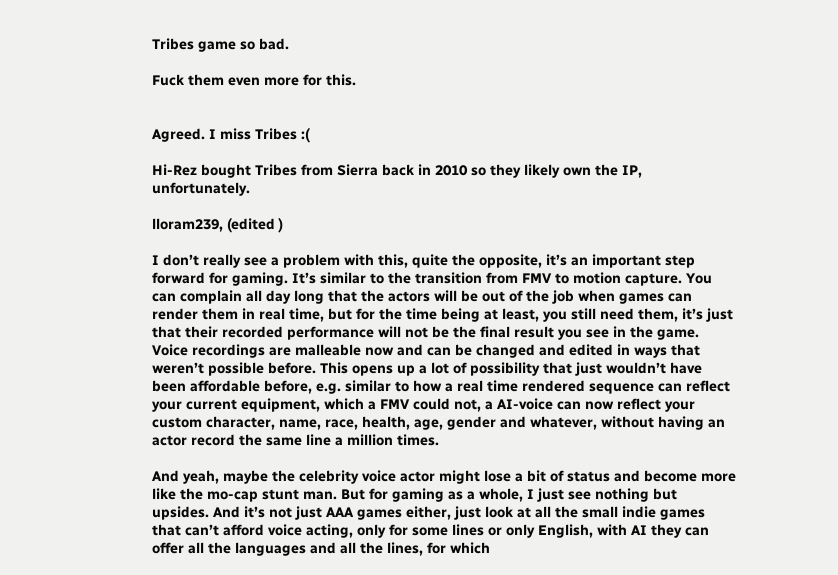Tribes game so bad.

Fuck them even more for this.


Agreed. I miss Tribes :(

Hi-Rez bought Tribes from Sierra back in 2010 so they likely own the IP, unfortunately.

lloram239, (edited )

I don’t really see a problem with this, quite the opposite, it’s an important step forward for gaming. It’s similar to the transition from FMV to motion capture. You can complain all day long that the actors will be out of the job when games can render them in real time, but for the time being at least, you still need them, it’s just that their recorded performance will not be the final result you see in the game. Voice recordings are malleable now and can be changed and edited in ways that weren’t possible before. This opens up a lot of possibility that just wouldn’t have been affordable before, e.g. similar to how a real time rendered sequence can reflect your current equipment, which a FMV could not, a AI-voice can now reflect your custom character, name, race, health, age, gender and whatever, without having an actor record the same line a million times.

And yeah, maybe the celebrity voice actor might lose a bit of status and become more like the mo-cap stunt man. But for gaming as a whole, I just see nothing but upsides. And it’s not just AAA games either, just look at all the small indie games that can’t afford voice acting, only for some lines or only English, with AI they can offer all the languages and all the lines, for which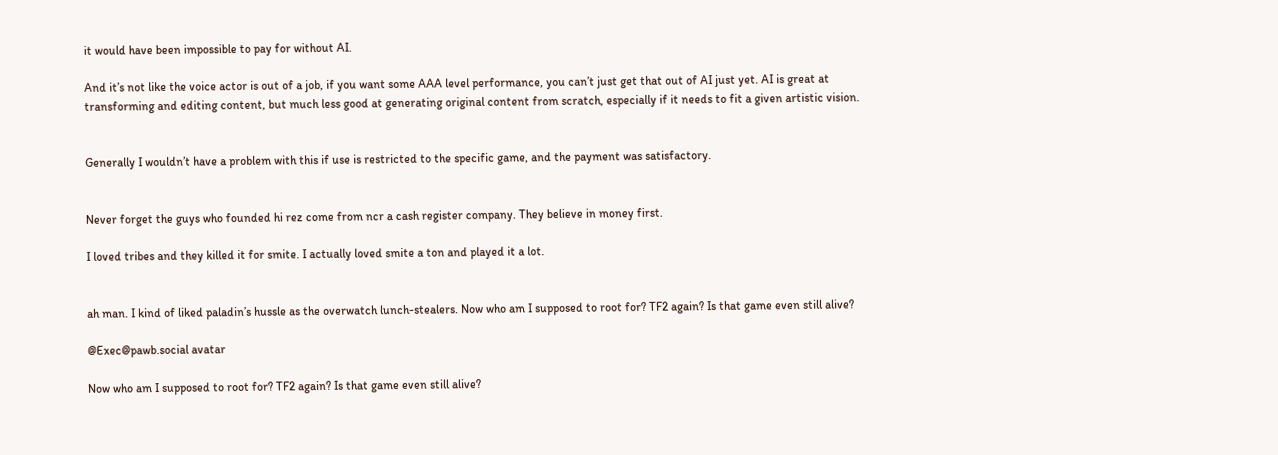it would have been impossible to pay for without AI.

And it’s not like the voice actor is out of a job, if you want some AAA level performance, you can’t just get that out of AI just yet. AI is great at transforming and editing content, but much less good at generating original content from scratch, especially if it needs to fit a given artistic vision.


Generally I wouldn’t have a problem with this if use is restricted to the specific game, and the payment was satisfactory.


Never forget the guys who founded hi rez come from ncr a cash register company. They believe in money first.

I loved tribes and they killed it for smite. I actually loved smite a ton and played it a lot.


ah man. I kind of liked paladin’s hussle as the overwatch lunch-stealers. Now who am I supposed to root for? TF2 again? Is that game even still alive?

@Exec@pawb.social avatar

Now who am I supposed to root for? TF2 again? Is that game even still alive?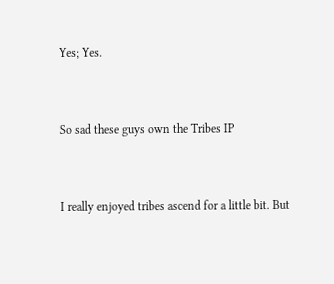Yes; Yes.


So sad these guys own the Tribes IP


I really enjoyed tribes ascend for a little bit. But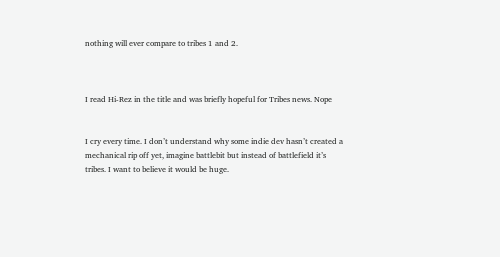nothing will ever compare to tribes 1 and 2.



I read Hi-Rez in the title and was briefly hopeful for Tribes news. Nope


I cry every time. I don’t understand why some indie dev hasn’t created a mechanical rip off yet, imagine battlebit but instead of battlefield it’s tribes. I want to believe it would be huge.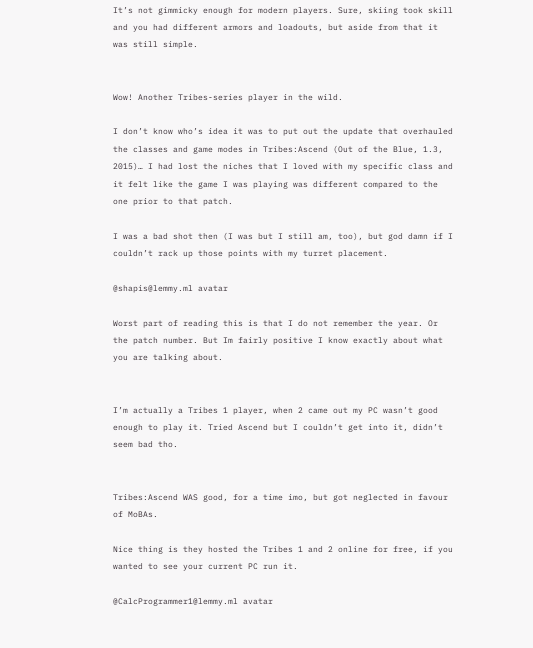It’s not gimmicky enough for modern players. Sure, skiing took skill and you had different armors and loadouts, but aside from that it was still simple.


Wow! Another Tribes-series player in the wild.

I don’t know who’s idea it was to put out the update that overhauled the classes and game modes in Tribes:Ascend (Out of the Blue, 1.3, 2015)… I had lost the niches that I loved with my specific class and it felt like the game I was playing was different compared to the one prior to that patch.

I was a bad shot then (I was but I still am, too), but god damn if I couldn’t rack up those points with my turret placement.

@shapis@lemmy.ml avatar

Worst part of reading this is that I do not remember the year. Or the patch number. But Im fairly positive I know exactly about what you are talking about.


I’m actually a Tribes 1 player, when 2 came out my PC wasn’t good enough to play it. Tried Ascend but I couldn’t get into it, didn’t seem bad tho.


Tribes:Ascend WAS good, for a time imo, but got neglected in favour of MoBAs.

Nice thing is they hosted the Tribes 1 and 2 online for free, if you wanted to see your current PC run it.

@CalcProgrammer1@lemmy.ml avatar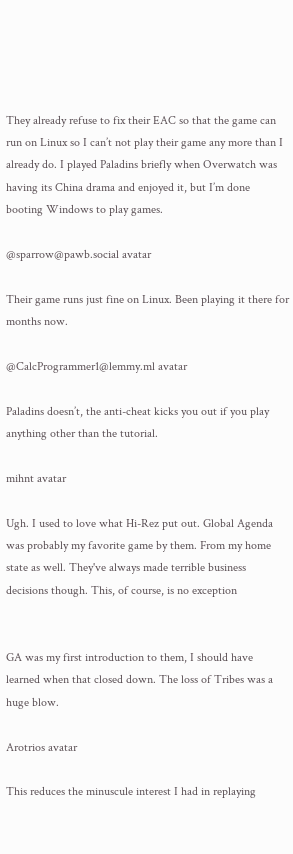They already refuse to fix their EAC so that the game can run on Linux so I can’t not play their game any more than I already do. I played Paladins briefly when Overwatch was having its China drama and enjoyed it, but I’m done booting Windows to play games.

@sparrow@pawb.social avatar

Their game runs just fine on Linux. Been playing it there for months now.

@CalcProgrammer1@lemmy.ml avatar

Paladins doesn’t, the anti-cheat kicks you out if you play anything other than the tutorial.

mihnt avatar

Ugh. I used to love what Hi-Rez put out. Global Agenda was probably my favorite game by them. From my home state as well. They've always made terrible business decisions though. This, of course, is no exception


GA was my first introduction to them, I should have learned when that closed down. The loss of Tribes was a huge blow.

Arotrios avatar

This reduces the minuscule interest I had in replaying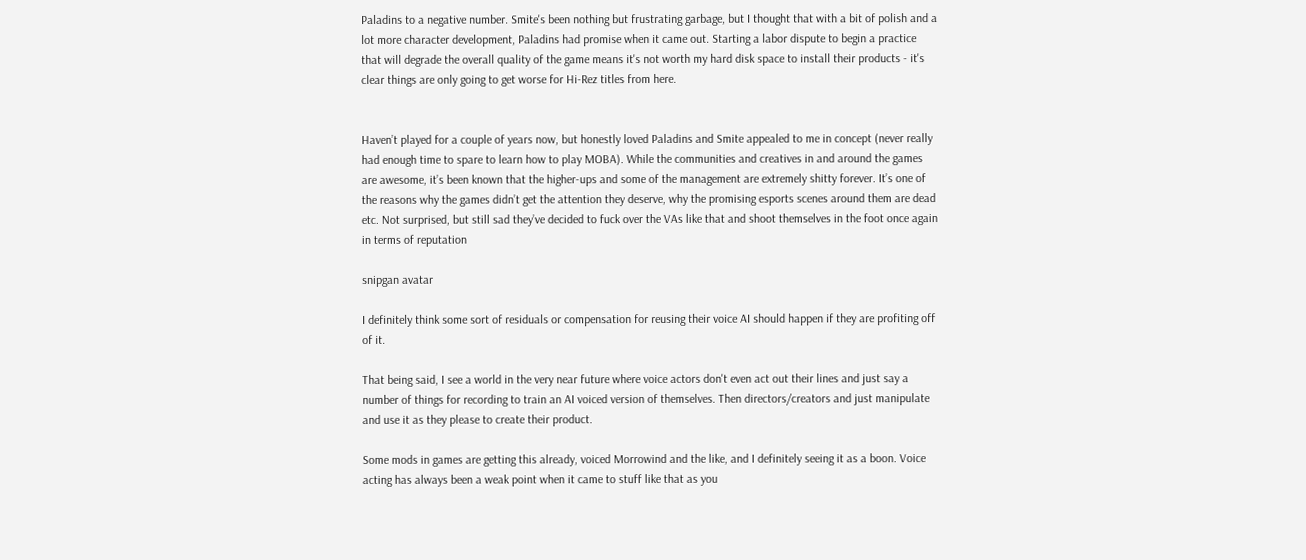Paladins to a negative number. Smite's been nothing but frustrating garbage, but I thought that with a bit of polish and a lot more character development, Paladins had promise when it came out. Starting a labor dispute to begin a practice that will degrade the overall quality of the game means it's not worth my hard disk space to install their products - it's clear things are only going to get worse for Hi-Rez titles from here.


Haven’t played for a couple of years now, but honestly loved Paladins and Smite appealed to me in concept (never really had enough time to spare to learn how to play MOBA). While the communities and creatives in and around the games are awesome, it’s been known that the higher-ups and some of the management are extremely shitty forever. It’s one of the reasons why the games didn’t get the attention they deserve, why the promising esports scenes around them are dead etc. Not surprised, but still sad they’ve decided to fuck over the VAs like that and shoot themselves in the foot once again in terms of reputation

snipgan avatar

I definitely think some sort of residuals or compensation for reusing their voice AI should happen if they are profiting off of it.

That being said, I see a world in the very near future where voice actors don't even act out their lines and just say a number of things for recording to train an AI voiced version of themselves. Then directors/creators and just manipulate and use it as they please to create their product.

Some mods in games are getting this already, voiced Morrowind and the like, and I definitely seeing it as a boon. Voice acting has always been a weak point when it came to stuff like that as you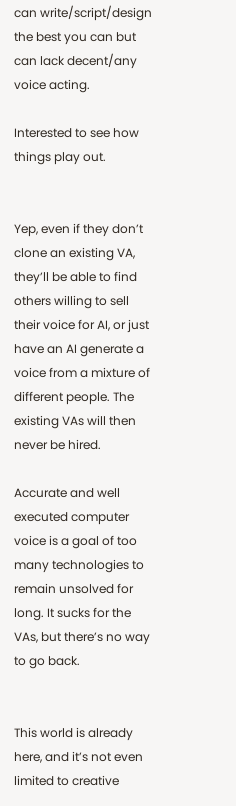can write/script/design the best you can but can lack decent/any voice acting.

Interested to see how things play out.


Yep, even if they don’t clone an existing VA, they’ll be able to find others willing to sell their voice for AI, or just have an AI generate a voice from a mixture of different people. The existing VAs will then never be hired.

Accurate and well executed computer voice is a goal of too many technologies to remain unsolved for long. It sucks for the VAs, but there’s no way to go back.


This world is already here, and it’s not even limited to creative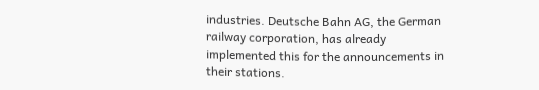industries. Deutsche Bahn AG, the German railway corporation, has already implemented this for the announcements in their stations.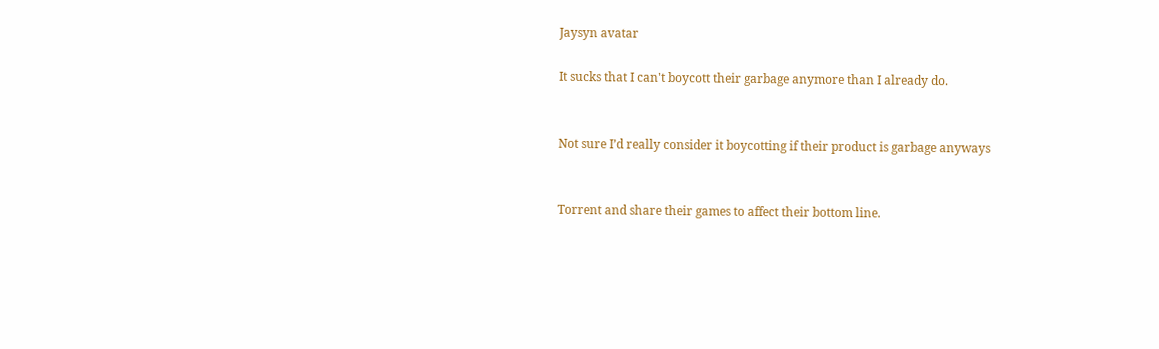Jaysyn avatar

It sucks that I can't boycott their garbage anymore than I already do.


Not sure I’d really consider it boycotting if their product is garbage anyways


Torrent and share their games to affect their bottom line.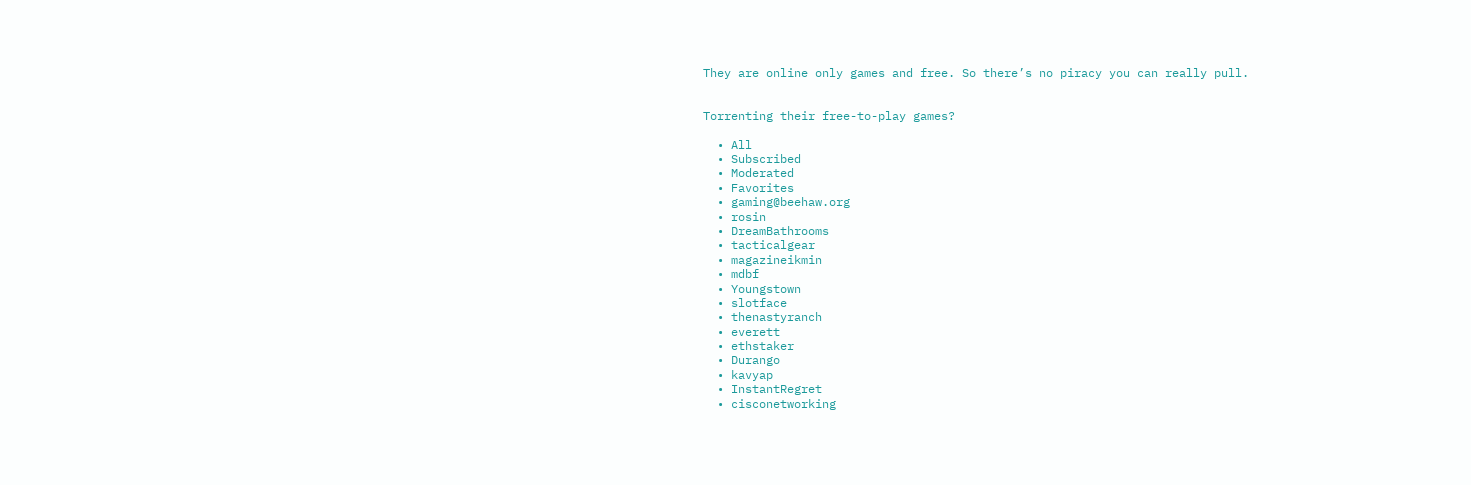They are online only games and free. So there’s no piracy you can really pull.


Torrenting their free-to-play games?

  • All
  • Subscribed
  • Moderated
  • Favorites
  • gaming@beehaw.org
  • rosin
  • DreamBathrooms
  • tacticalgear
  • magazineikmin
  • mdbf
  • Youngstown
  • slotface
  • thenastyranch
  • everett
  • ethstaker
  • Durango
  • kavyap
  • InstantRegret
  • cisconetworking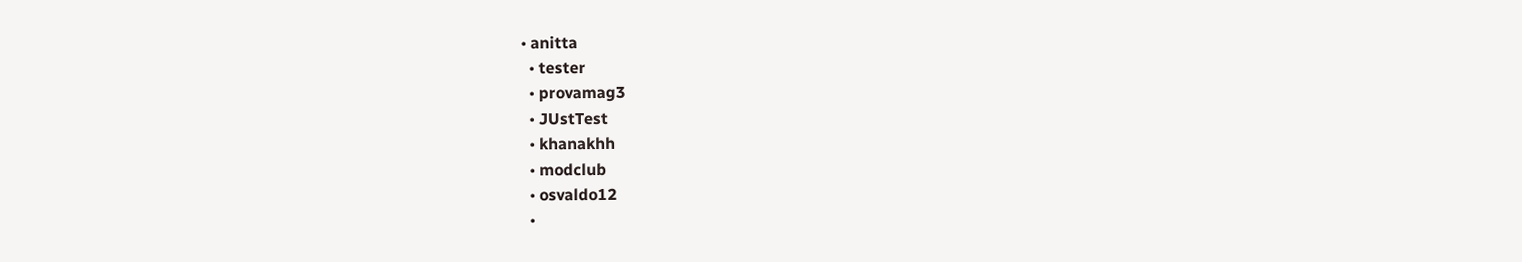• anitta
  • tester
  • provamag3
  • JUstTest
  • khanakhh
  • modclub
  • osvaldo12
  •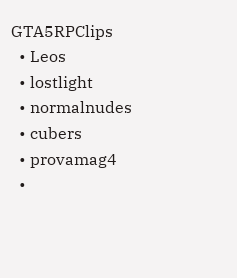GTA5RPClips
  • Leos
  • lostlight
  • normalnudes
  • cubers
  • provamag4
  •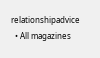relationshipadvice
  • All magazines